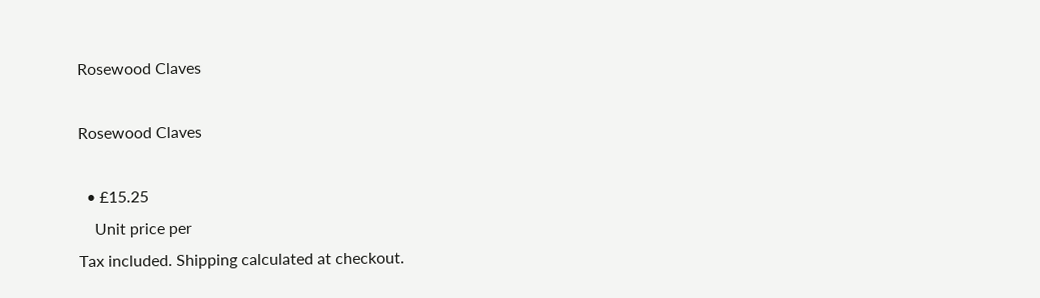Rosewood Claves

Rosewood Claves

  • £15.25
    Unit price per
Tax included. Shipping calculated at checkout.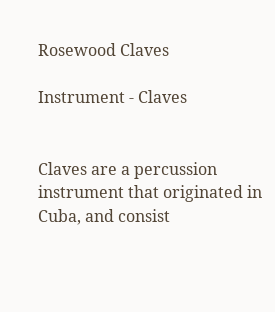Rosewood Claves

Instrument - Claves


Claves are a percussion instrument that originated in Cuba, and consist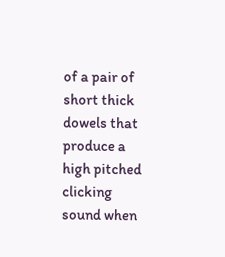of a pair of short thick dowels that produce a high pitched clicking sound when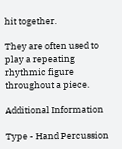hit together.

They are often used to play a repeating rhythmic figure throughout a piece.

Additional Information

Type - Hand Percussion